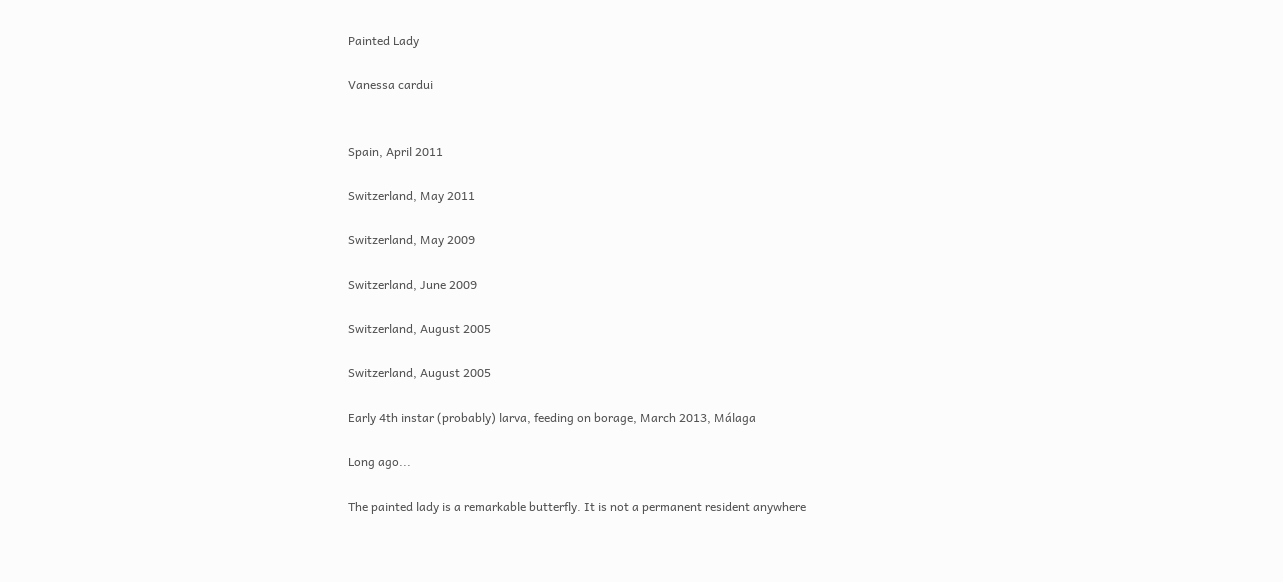Painted Lady

Vanessa cardui


Spain, April 2011

Switzerland, May 2011

Switzerland, May 2009

Switzerland, June 2009

Switzerland, August 2005

Switzerland, August 2005

Early 4th instar (probably) larva, feeding on borage, March 2013, Málaga

Long ago...

The painted lady is a remarkable butterfly. It is not a permanent resident anywhere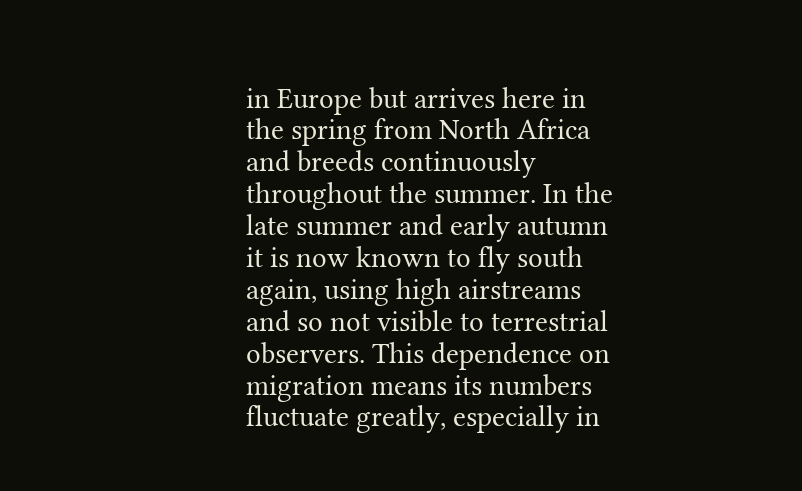in Europe but arrives here in the spring from North Africa and breeds continuously throughout the summer. In the late summer and early autumn it is now known to fly south again, using high airstreams and so not visible to terrestrial observers. This dependence on migration means its numbers fluctuate greatly, especially in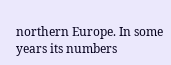northern Europe. In some years its numbers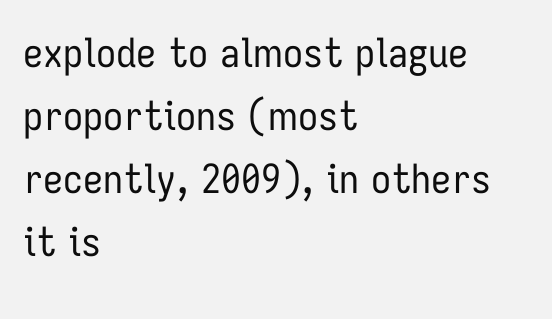explode to almost plague proportions (most recently, 2009), in others it is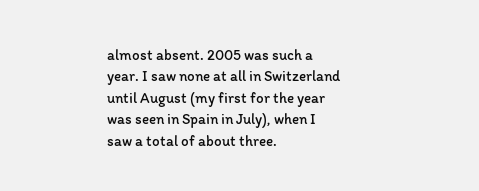almost absent. 2005 was such a year. I saw none at all in Switzerland until August (my first for the year was seen in Spain in July), when I saw a total of about three.